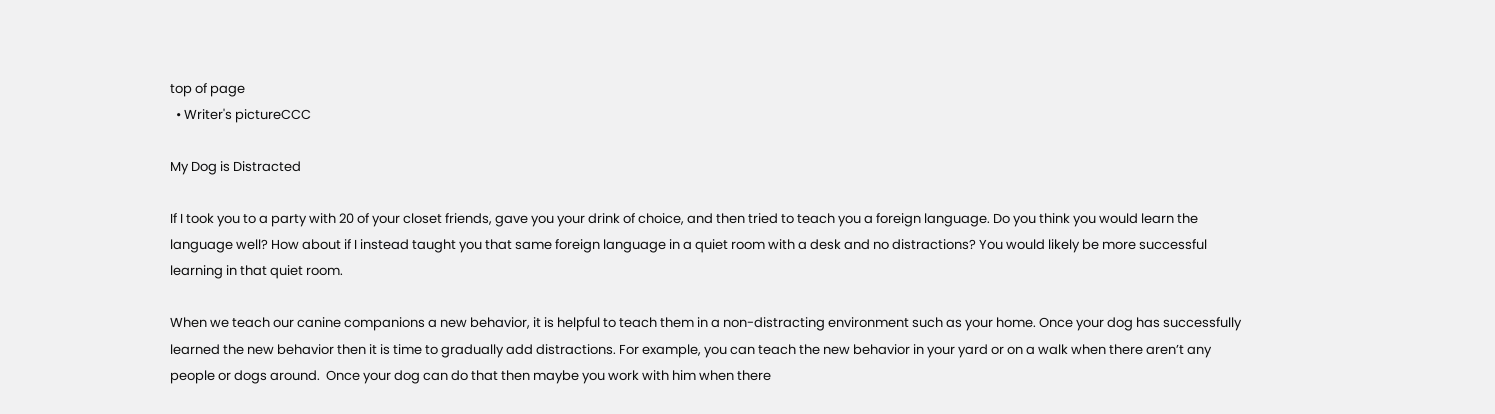top of page
  • Writer's pictureCCC

My Dog is Distracted

If I took you to a party with 20 of your closet friends, gave you your drink of choice, and then tried to teach you a foreign language. Do you think you would learn the language well? How about if I instead taught you that same foreign language in a quiet room with a desk and no distractions? You would likely be more successful learning in that quiet room.

When we teach our canine companions a new behavior, it is helpful to teach them in a non-distracting environment such as your home. Once your dog has successfully learned the new behavior then it is time to gradually add distractions. For example, you can teach the new behavior in your yard or on a walk when there aren’t any people or dogs around.  Once your dog can do that then maybe you work with him when there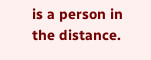is a person in the distance.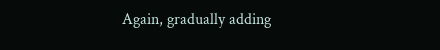Again, gradually adding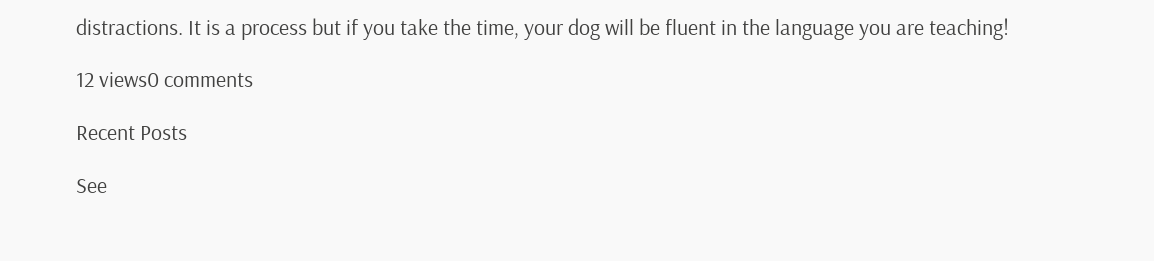distractions. It is a process but if you take the time, your dog will be fluent in the language you are teaching!

12 views0 comments

Recent Posts

See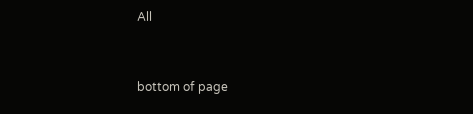All


bottom of page